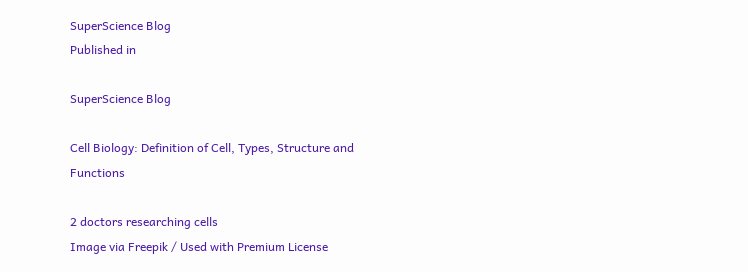SuperScience Blog
Published in

SuperScience Blog

Cell Biology: Definition of Cell, Types, Structure and Functions

2 doctors researching cells
Image via Freepik / Used with Premium License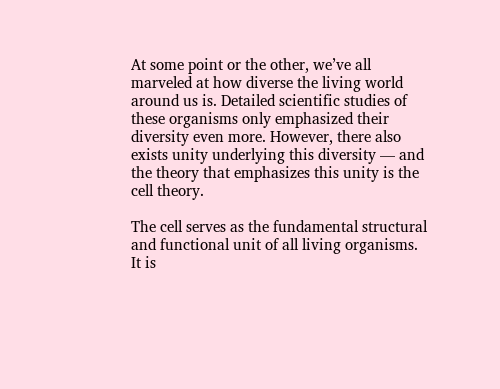At some point or the other, we’ve all marveled at how diverse the living world around us is. Detailed scientific studies of these organisms only emphasized their diversity even more. However, there also exists unity underlying this diversity — and the theory that emphasizes this unity is the cell theory.

The cell serves as the fundamental structural and functional unit of all living organisms. It is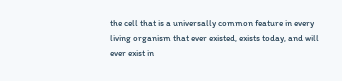the cell that is a universally common feature in every living organism that ever existed, exists today, and will ever exist in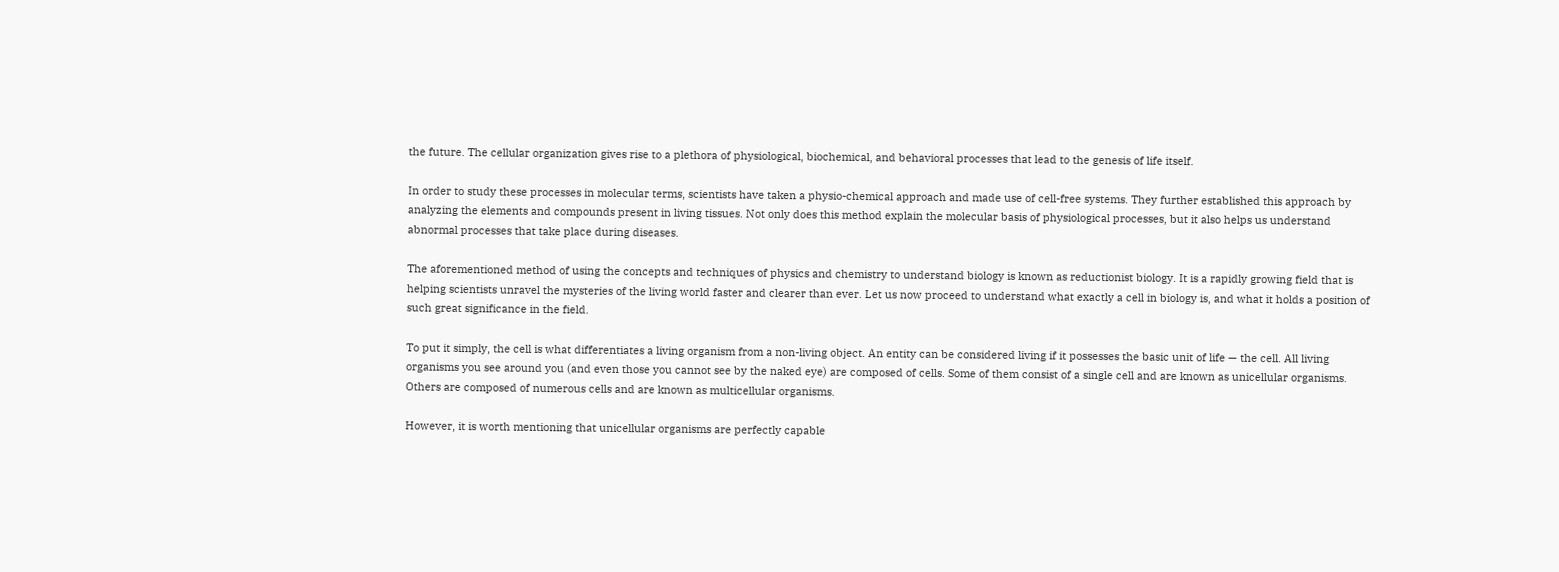the future. The cellular organization gives rise to a plethora of physiological, biochemical, and behavioral processes that lead to the genesis of life itself.

In order to study these processes in molecular terms, scientists have taken a physio-chemical approach and made use of cell-free systems. They further established this approach by analyzing the elements and compounds present in living tissues. Not only does this method explain the molecular basis of physiological processes, but it also helps us understand abnormal processes that take place during diseases.

The aforementioned method of using the concepts and techniques of physics and chemistry to understand biology is known as reductionist biology. It is a rapidly growing field that is helping scientists unravel the mysteries of the living world faster and clearer than ever. Let us now proceed to understand what exactly a cell in biology is, and what it holds a position of such great significance in the field.

To put it simply, the cell is what differentiates a living organism from a non-living object. An entity can be considered living if it possesses the basic unit of life — the cell. All living organisms you see around you (and even those you cannot see by the naked eye) are composed of cells. Some of them consist of a single cell and are known as unicellular organisms. Others are composed of numerous cells and are known as multicellular organisms.

However, it is worth mentioning that unicellular organisms are perfectly capable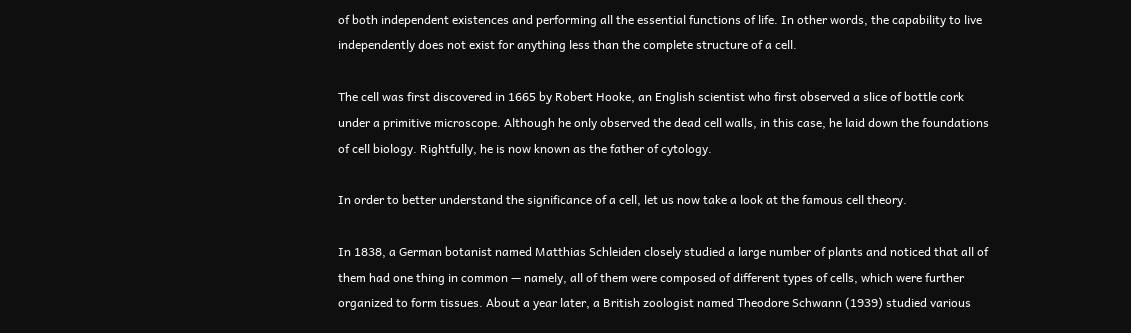of both independent existences and performing all the essential functions of life. In other words, the capability to live independently does not exist for anything less than the complete structure of a cell.

The cell was first discovered in 1665 by Robert Hooke, an English scientist who first observed a slice of bottle cork under a primitive microscope. Although he only observed the dead cell walls, in this case, he laid down the foundations of cell biology. Rightfully, he is now known as the father of cytology.

In order to better understand the significance of a cell, let us now take a look at the famous cell theory.

In 1838, a German botanist named Matthias Schleiden closely studied a large number of plants and noticed that all of them had one thing in common — namely, all of them were composed of different types of cells, which were further organized to form tissues. About a year later, a British zoologist named Theodore Schwann (1939) studied various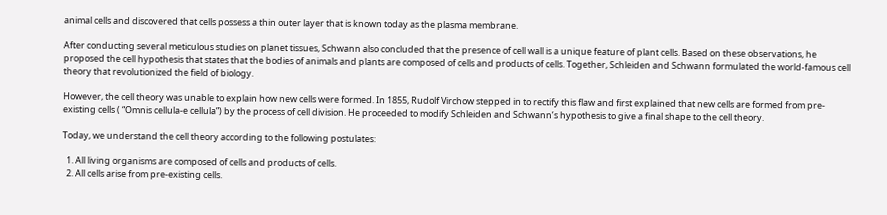animal cells and discovered that cells possess a thin outer layer that is known today as the plasma membrane.

After conducting several meticulous studies on planet tissues, Schwann also concluded that the presence of cell wall is a unique feature of plant cells. Based on these observations, he proposed the cell hypothesis that states that the bodies of animals and plants are composed of cells and products of cells. Together, Schleiden and Schwann formulated the world-famous cell theory that revolutionized the field of biology.

However, the cell theory was unable to explain how new cells were formed. In 1855, Rudolf Virchow stepped in to rectify this flaw and first explained that new cells are formed from pre-existing cells ( “Omnis cellula-e cellula”) by the process of cell division. He proceeded to modify Schleiden and Schwann’s hypothesis to give a final shape to the cell theory.

Today, we understand the cell theory according to the following postulates:

  1. All living organisms are composed of cells and products of cells.
  2. All cells arise from pre-existing cells.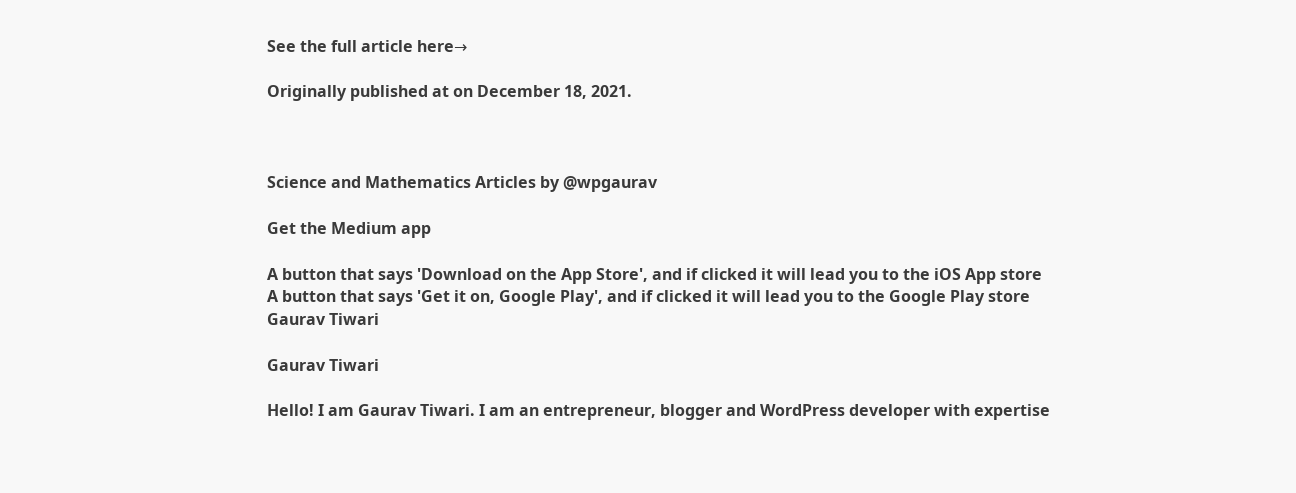See the full article here→

Originally published at on December 18, 2021.



Science and Mathematics Articles by @wpgaurav

Get the Medium app

A button that says 'Download on the App Store', and if clicked it will lead you to the iOS App store
A button that says 'Get it on, Google Play', and if clicked it will lead you to the Google Play store
Gaurav Tiwari

Gaurav Tiwari

Hello! I am Gaurav Tiwari. I am an entrepreneur, blogger and WordPress developer with expertise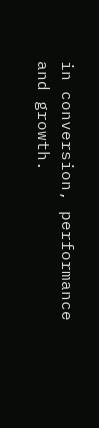in conversion, performance and growth.